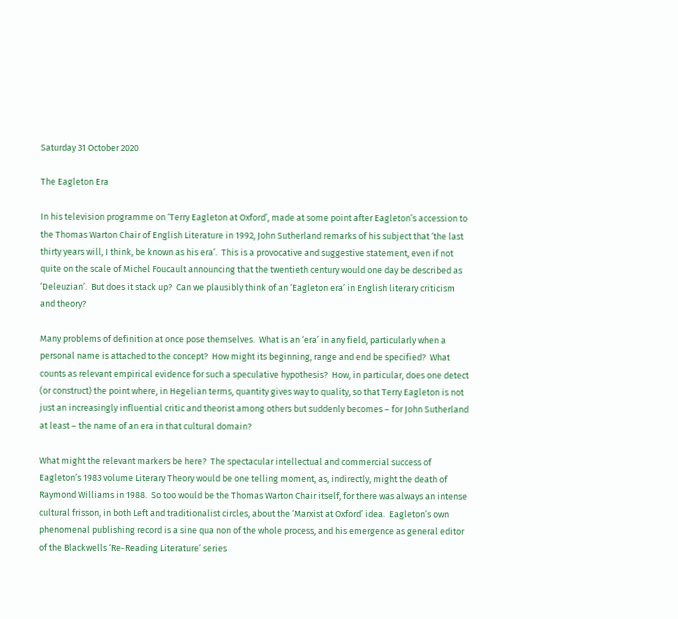Saturday 31 October 2020

The Eagleton Era

In his television programme on ‘Terry Eagleton at Oxford’, made at some point after Eagleton’s accession to the Thomas Warton Chair of English Literature in 1992, John Sutherland remarks of his subject that ‘the last thirty years will, I think, be known as his era’.  This is a provocative and suggestive statement, even if not quite on the scale of Michel Foucault announcing that the twentieth century would one day be described as ‘Deleuzian’.  But does it stack up?  Can we plausibly think of an ‘Eagleton era’ in English literary criticism and theory?

Many problems of definition at once pose themselves.  What is an ‘era’ in any field, particularly when a personal name is attached to the concept?  How might its beginning, range and end be specified?  What counts as relevant empirical evidence for such a speculative hypothesis?  How, in particular, does one detect (or construct) the point where, in Hegelian terms, quantity gives way to quality, so that Terry Eagleton is not just an increasingly influential critic and theorist among others but suddenly becomes – for John Sutherland at least – the name of an era in that cultural domain?

What might the relevant markers be here?  The spectacular intellectual and commercial success of Eagleton’s 1983 volume Literary Theory would be one telling moment, as, indirectly, might the death of Raymond Williams in 1988.  So too would be the Thomas Warton Chair itself, for there was always an intense cultural frisson, in both Left and traditionalist circles, about the ‘Marxist at Oxford’ idea.  Eagleton’s own phenomenal publishing record is a sine qua non of the whole process, and his emergence as general editor of the Blackwells ‘Re-Reading Literature’ series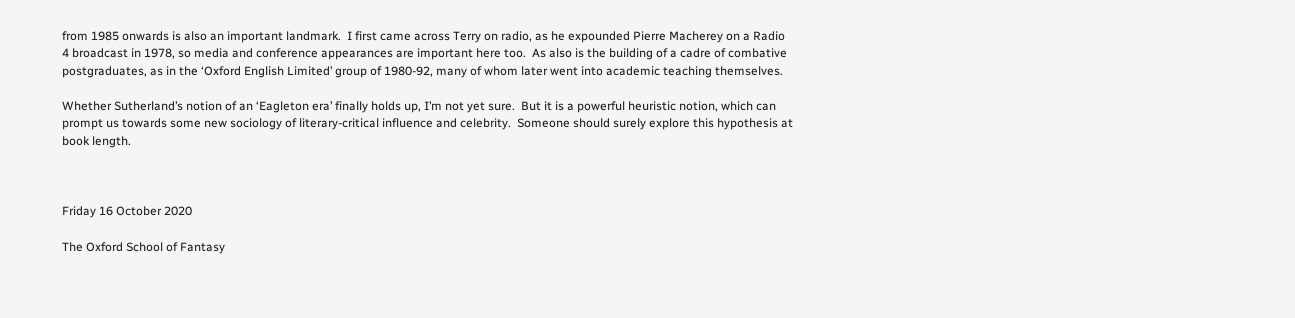from 1985 onwards is also an important landmark.  I first came across Terry on radio, as he expounded Pierre Macherey on a Radio 4 broadcast in 1978, so media and conference appearances are important here too.  As also is the building of a cadre of combative postgraduates, as in the ‘Oxford English Limited’ group of 1980-92, many of whom later went into academic teaching themselves.

Whether Sutherland’s notion of an ‘Eagleton era’ finally holds up, I’m not yet sure.  But it is a powerful heuristic notion, which can prompt us towards some new sociology of literary-critical influence and celebrity.  Someone should surely explore this hypothesis at book length.



Friday 16 October 2020

The Oxford School of Fantasy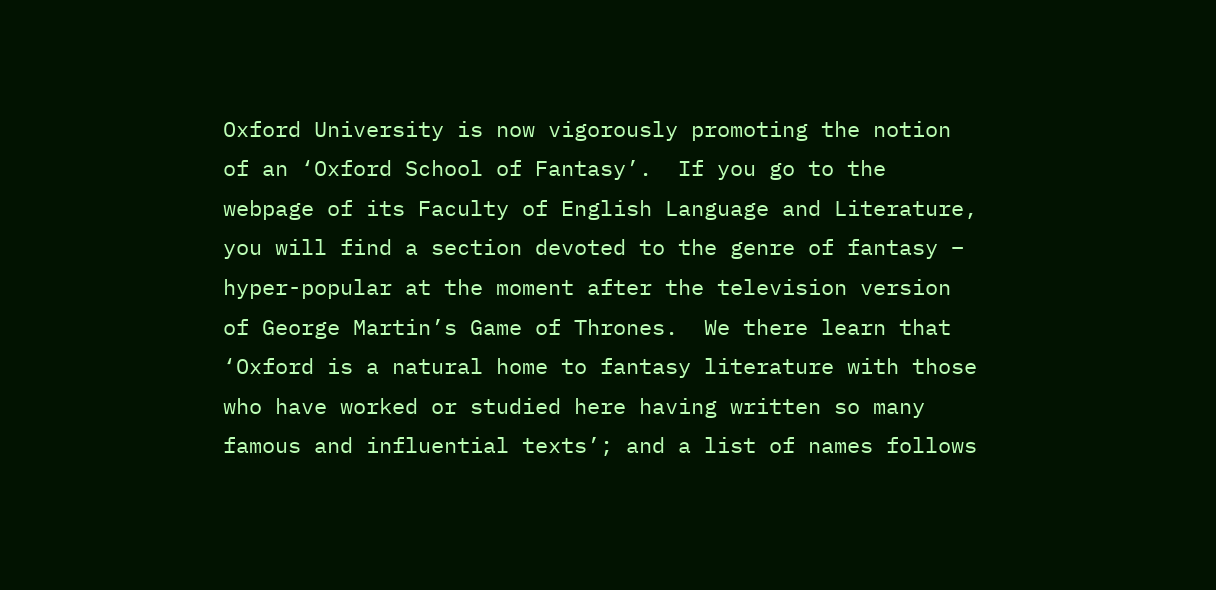Oxford University is now vigorously promoting the notion of an ‘Oxford School of Fantasy’.  If you go to the webpage of its Faculty of English Language and Literature, you will find a section devoted to the genre of fantasy – hyper-popular at the moment after the television version of George Martin’s Game of Thrones.  We there learn that ‘Oxford is a natural home to fantasy literature with those who have worked or studied here having written so many famous and influential texts’; and a list of names follows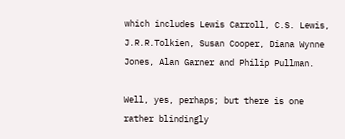which includes Lewis Carroll, C.S. Lewis, J.R.R.Tolkien, Susan Cooper, Diana Wynne Jones, Alan Garner and Philip Pullman.

Well, yes, perhaps; but there is one rather blindingly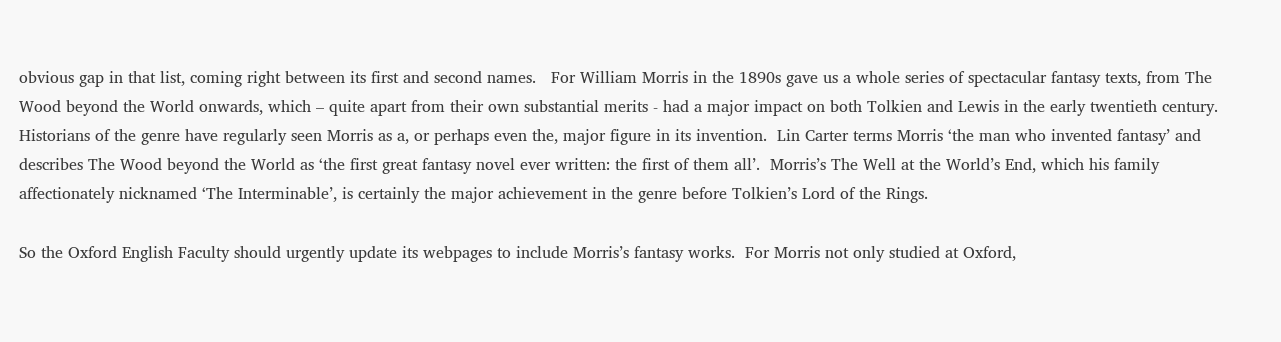obvious gap in that list, coming right between its first and second names.   For William Morris in the 1890s gave us a whole series of spectacular fantasy texts, from The Wood beyond the World onwards, which – quite apart from their own substantial merits - had a major impact on both Tolkien and Lewis in the early twentieth century.  Historians of the genre have regularly seen Morris as a, or perhaps even the, major figure in its invention.  Lin Carter terms Morris ‘the man who invented fantasy’ and describes The Wood beyond the World as ‘the first great fantasy novel ever written: the first of them all’.  Morris’s The Well at the World’s End, which his family affectionately nicknamed ‘The Interminable’, is certainly the major achievement in the genre before Tolkien’s Lord of the Rings.

So the Oxford English Faculty should urgently update its webpages to include Morris’s fantasy works.  For Morris not only studied at Oxford,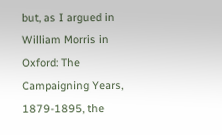but, as I argued in William Morris in Oxford: The Campaigning Years, 1879-1895, the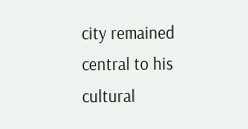city remained central to his cultural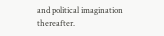and political imagination thereafter.